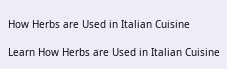How Herbs are Used in Italian Cuisine

Learn How Herbs are Used in Italian Cuisine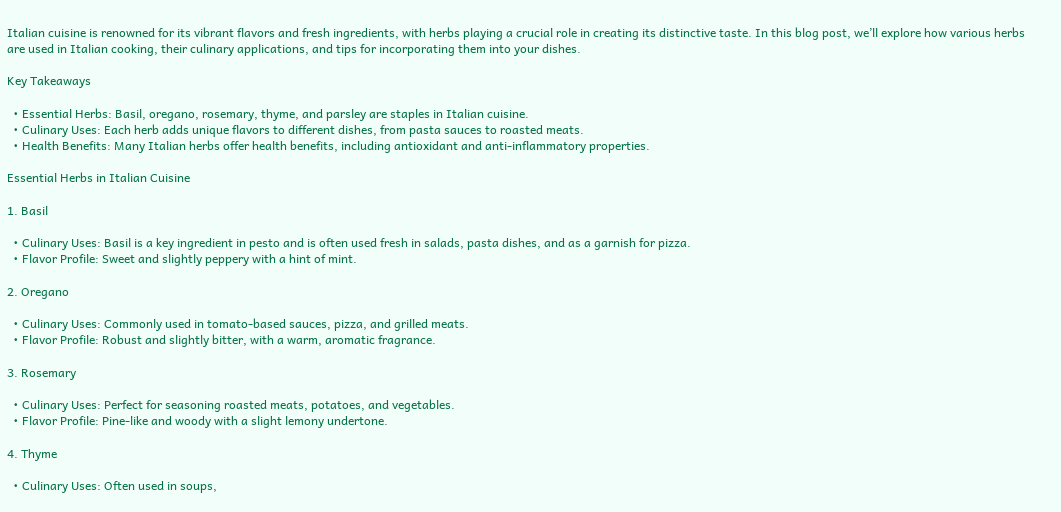Italian cuisine is renowned for its vibrant flavors and fresh ingredients, with herbs playing a crucial role in creating its distinctive taste. In this blog post, we’ll explore how various herbs are used in Italian cooking, their culinary applications, and tips for incorporating them into your dishes.

Key Takeaways

  • Essential Herbs: Basil, oregano, rosemary, thyme, and parsley are staples in Italian cuisine.
  • Culinary Uses: Each herb adds unique flavors to different dishes, from pasta sauces to roasted meats.
  • Health Benefits: Many Italian herbs offer health benefits, including antioxidant and anti-inflammatory properties.

Essential Herbs in Italian Cuisine

1. Basil

  • Culinary Uses: Basil is a key ingredient in pesto and is often used fresh in salads, pasta dishes, and as a garnish for pizza.
  • Flavor Profile: Sweet and slightly peppery with a hint of mint.

2. Oregano

  • Culinary Uses: Commonly used in tomato-based sauces, pizza, and grilled meats.
  • Flavor Profile: Robust and slightly bitter, with a warm, aromatic fragrance.

3. Rosemary

  • Culinary Uses: Perfect for seasoning roasted meats, potatoes, and vegetables.
  • Flavor Profile: Pine-like and woody with a slight lemony undertone.

4. Thyme

  • Culinary Uses: Often used in soups,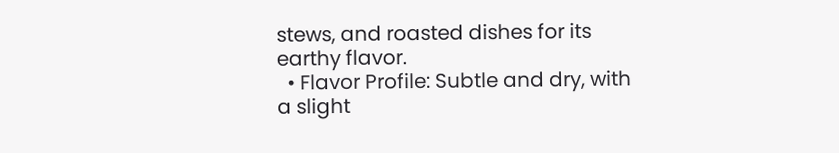stews, and roasted dishes for its earthy flavor.
  • Flavor Profile: Subtle and dry, with a slight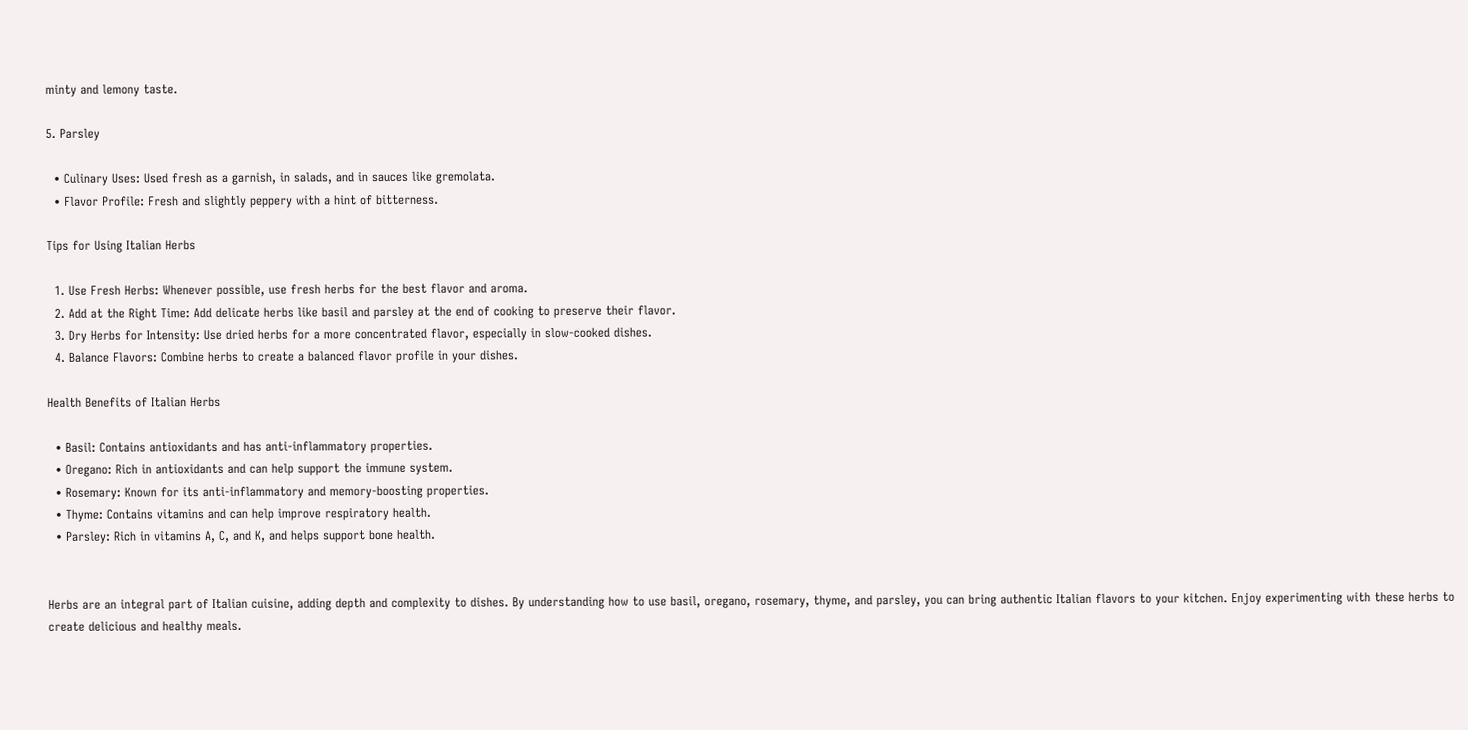minty and lemony taste.

5. Parsley

  • Culinary Uses: Used fresh as a garnish, in salads, and in sauces like gremolata.
  • Flavor Profile: Fresh and slightly peppery with a hint of bitterness.

Tips for Using Italian Herbs

  1. Use Fresh Herbs: Whenever possible, use fresh herbs for the best flavor and aroma.
  2. Add at the Right Time: Add delicate herbs like basil and parsley at the end of cooking to preserve their flavor.
  3. Dry Herbs for Intensity: Use dried herbs for a more concentrated flavor, especially in slow-cooked dishes.
  4. Balance Flavors: Combine herbs to create a balanced flavor profile in your dishes.

Health Benefits of Italian Herbs

  • Basil: Contains antioxidants and has anti-inflammatory properties.
  • Oregano: Rich in antioxidants and can help support the immune system.
  • Rosemary: Known for its anti-inflammatory and memory-boosting properties.
  • Thyme: Contains vitamins and can help improve respiratory health.
  • Parsley: Rich in vitamins A, C, and K, and helps support bone health.


Herbs are an integral part of Italian cuisine, adding depth and complexity to dishes. By understanding how to use basil, oregano, rosemary, thyme, and parsley, you can bring authentic Italian flavors to your kitchen. Enjoy experimenting with these herbs to create delicious and healthy meals.